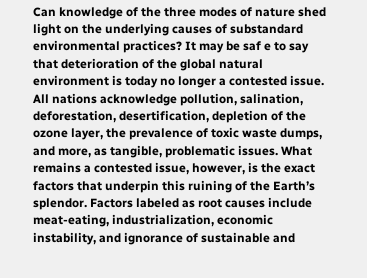Can knowledge of the three modes of nature shed light on the underlying causes of substandard environmental practices? It may be saf e to say that deterioration of the global natural environment is today no longer a contested issue. All nations acknowledge pollution, salination, deforestation, desertification, depletion of the ozone layer, the prevalence of toxic waste dumps, and more, as tangible, problematic issues. What remains a contested issue, however, is the exact factors that underpin this ruining of the Earth’s splendor. Factors labeled as root causes include meat-eating, industrialization, economic instability, and ignorance of sustainable and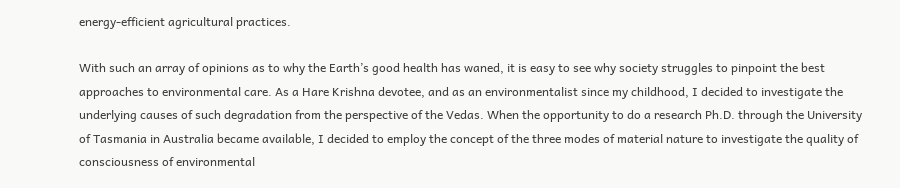energy-efficient agricultural practices.

With such an array of opinions as to why the Earth’s good health has waned, it is easy to see why society struggles to pinpoint the best approaches to environmental care. As a Hare Krishna devotee, and as an environmentalist since my childhood, I decided to investigate the underlying causes of such degradation from the perspective of the Vedas. When the opportunity to do a research Ph.D. through the University of Tasmania in Australia became available, I decided to employ the concept of the three modes of material nature to investigate the quality of consciousness of environmental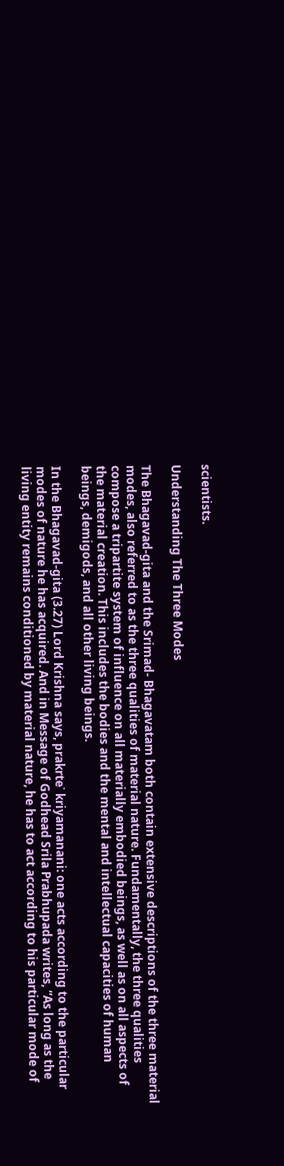scientists.

Understanding The Three Modes

The Bhagavad-gita and the Srimad- Bhagavatam both contain extensive descriptions of the three material modes, also referred to as the three qualities of material nature. Fundamentally, the three qualities compose a tripartite system of influence on all materially embodied beings, as well as on all aspects of the material creation. This includes the bodies and the mental and intellectual capacities of human beings, demigods, and all other living beings.

In the Bhagavad-gita (3.27) Lord Krishna says, prakrte˙ kriyamanani: one acts according to the particular modes of nature he has acquired. And in Message of Godhead Srila Prabhupada writes, “As long as the living entity remains conditioned by material nature, he has to act according to his particular mode of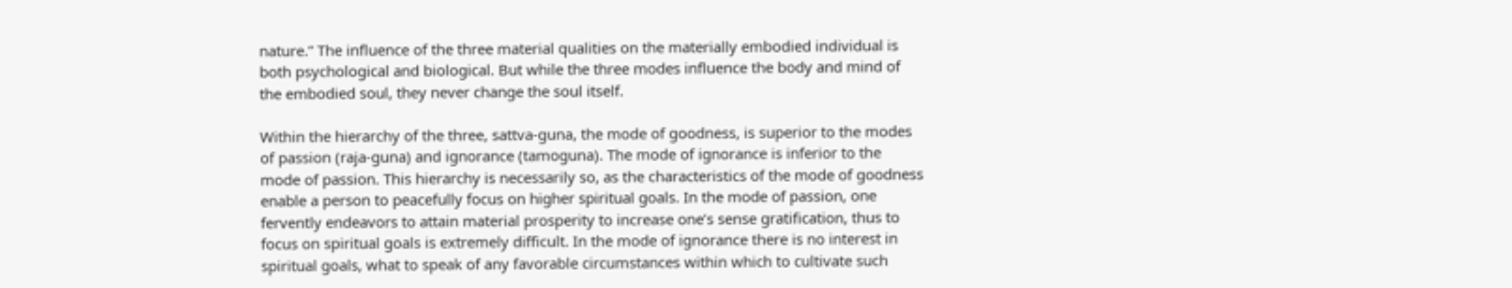nature.” The influence of the three material qualities on the materially embodied individual is both psychological and biological. But while the three modes influence the body and mind of the embodied soul, they never change the soul itself.

Within the hierarchy of the three, sattva-guna, the mode of goodness, is superior to the modes of passion (raja-guna) and ignorance (tamoguna). The mode of ignorance is inferior to the mode of passion. This hierarchy is necessarily so, as the characteristics of the mode of goodness enable a person to peacefully focus on higher spiritual goals. In the mode of passion, one fervently endeavors to attain material prosperity to increase one’s sense gratification, thus to focus on spiritual goals is extremely difficult. In the mode of ignorance there is no interest in spiritual goals, what to speak of any favorable circumstances within which to cultivate such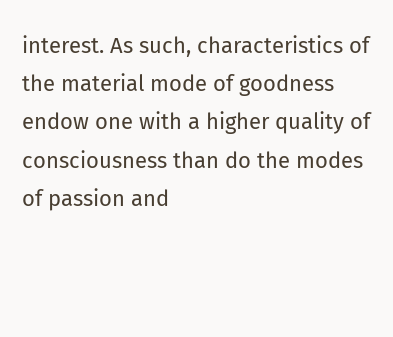interest. As such, characteristics of the material mode of goodness endow one with a higher quality of consciousness than do the modes of passion and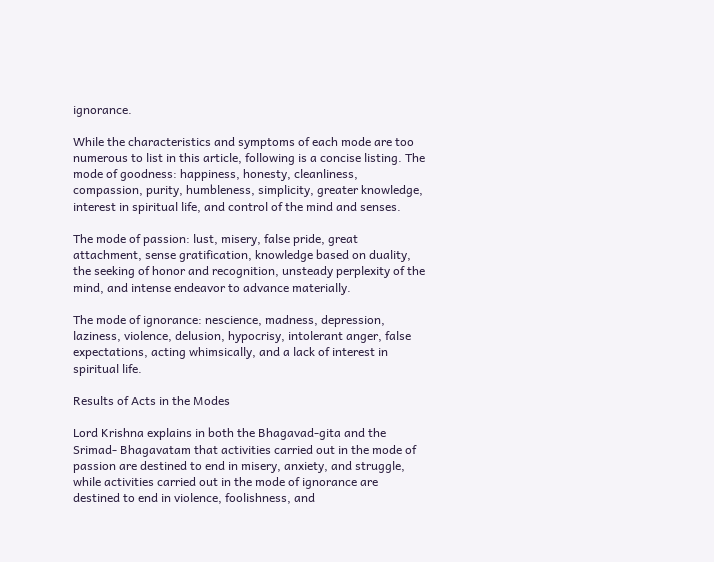ignorance.

While the characteristics and symptoms of each mode are too numerous to list in this article, following is a concise listing. The mode of goodness: happiness, honesty, cleanliness, compassion, purity, humbleness, simplicity, greater knowledge, interest in spiritual life, and control of the mind and senses.

The mode of passion: lust, misery, false pride, great attachment, sense gratification, knowledge based on duality, the seeking of honor and recognition, unsteady perplexity of the mind, and intense endeavor to advance materially.

The mode of ignorance: nescience, madness, depression, laziness, violence, delusion, hypocrisy, intolerant anger, false expectations, acting whimsically, and a lack of interest in spiritual life.

Results of Acts in the Modes

Lord Krishna explains in both the Bhagavad-gita and the Srimad- Bhagavatam that activities carried out in the mode of passion are destined to end in misery, anxiety, and struggle, while activities carried out in the mode of ignorance are destined to end in violence, foolishness, and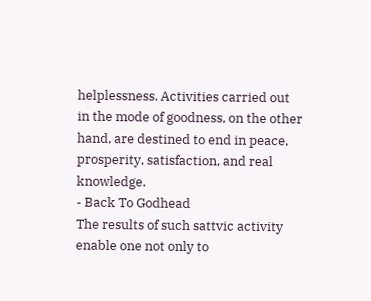helplessness. Activities carried out in the mode of goodness, on the other hand, are destined to end in peace, prosperity, satisfaction, and real knowledge.
- Back To Godhead
The results of such sattvic activity enable one not only to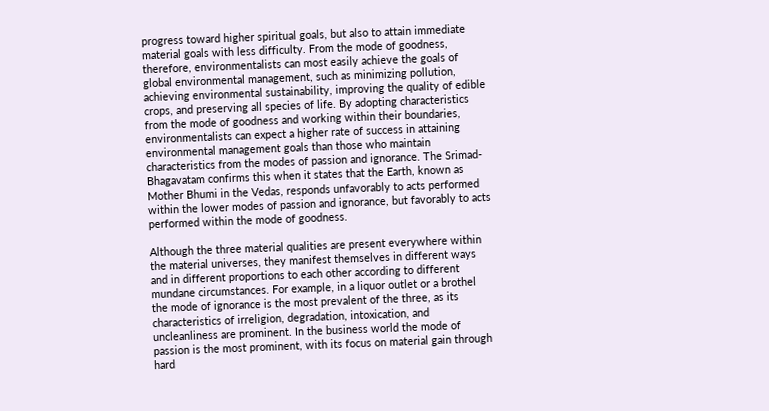progress toward higher spiritual goals, but also to attain immediate material goals with less difficulty. From the mode of goodness, therefore, environmentalists can most easily achieve the goals of global environmental management, such as minimizing pollution, achieving environmental sustainability, improving the quality of edible crops, and preserving all species of life. By adopting characteristics from the mode of goodness and working within their boundaries, environmentalists can expect a higher rate of success in attaining environmental management goals than those who maintain characteristics from the modes of passion and ignorance. The Srimad- Bhagavatam confirms this when it states that the Earth, known as Mother Bhumi in the Vedas, responds unfavorably to acts performed within the lower modes of passion and ignorance, but favorably to acts performed within the mode of goodness.

Although the three material qualities are present everywhere within the material universes, they manifest themselves in different ways and in different proportions to each other according to different mundane circumstances. For example, in a liquor outlet or a brothel the mode of ignorance is the most prevalent of the three, as its characteristics of irreligion, degradation, intoxication, and uncleanliness are prominent. In the business world the mode of passion is the most prominent, with its focus on material gain through hard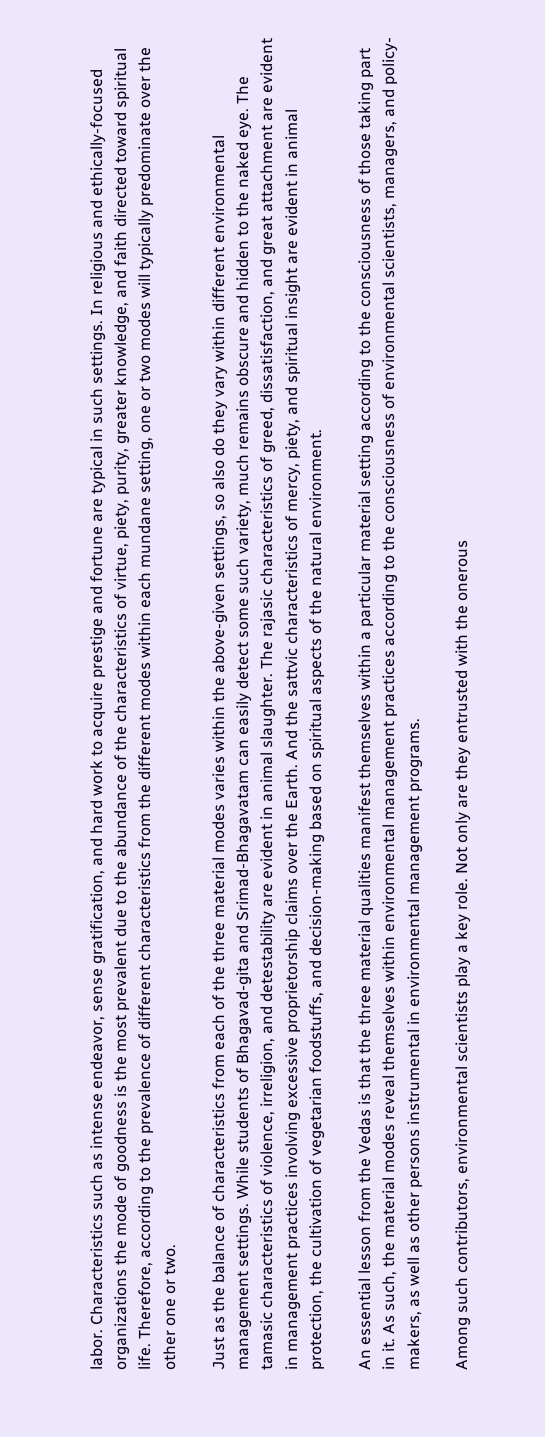labor. Characteristics such as intense endeavor, sense gratification, and hard work to acquire prestige and fortune are typical in such settings. In religious and ethically-focused organizations the mode of goodness is the most prevalent due to the abundance of the characteristics of virtue, piety, purity, greater knowledge, and faith directed toward spiritual life. Therefore, according to the prevalence of different characteristics from the different modes within each mundane setting, one or two modes will typically predominate over the other one or two.

Just as the balance of characteristics from each of the three material modes varies within the above-given settings, so also do they vary within different environmental management settings. While students of Bhagavad-gita and Srimad-Bhagavatam can easily detect some such variety, much remains obscure and hidden to the naked eye. The tamasic characteristics of violence, irreligion, and detestability are evident in animal slaughter. The rajasic characteristics of greed, dissatisfaction, and great attachment are evident in management practices involving excessive proprietorship claims over the Earth. And the sattvic characteristics of mercy, piety, and spiritual insight are evident in animal protection, the cultivation of vegetarian foodstuffs, and decision-making based on spiritual aspects of the natural environment.

An essential lesson from the Vedas is that the three material qualities manifest themselves within a particular material setting according to the consciousness of those taking part in it. As such, the material modes reveal themselves within environmental management practices according to the consciousness of environmental scientists, managers, and policy-makers, as well as other persons instrumental in environmental management programs.

Among such contributors, environmental scientists play a key role. Not only are they entrusted with the onerous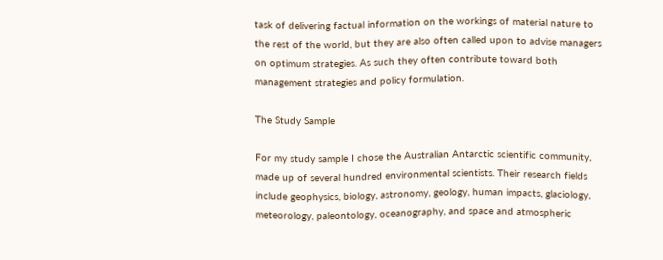task of delivering factual information on the workings of material nature to the rest of the world, but they are also often called upon to advise managers on optimum strategies. As such they often contribute toward both management strategies and policy formulation.

The Study Sample

For my study sample I chose the Australian Antarctic scientific community, made up of several hundred environmental scientists. Their research fields include geophysics, biology, astronomy, geology, human impacts, glaciology, meteorology, paleontology, oceanography, and space and atmospheric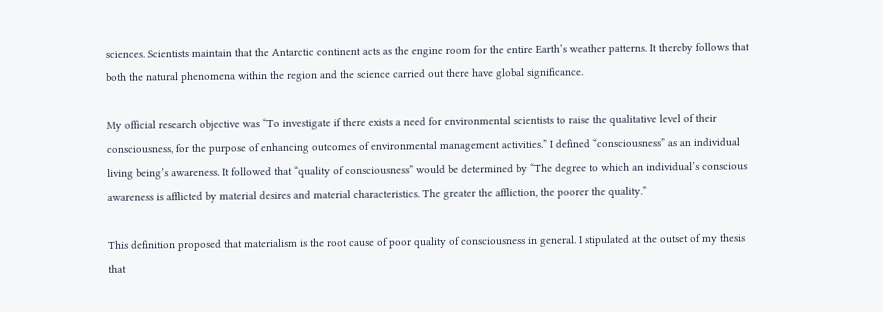sciences. Scientists maintain that the Antarctic continent acts as the engine room for the entire Earth’s weather patterns. It thereby follows that both the natural phenomena within the region and the science carried out there have global significance.

My official research objective was “To investigate if there exists a need for environmental scientists to raise the qualitative level of their consciousness, for the purpose of enhancing outcomes of environmental management activities.” I defined “consciousness” as an individual living being’s awareness. It followed that “quality of consciousness” would be determined by “The degree to which an individual’s conscious awareness is afflicted by material desires and material characteristics. The greater the affliction, the poorer the quality.”

This definition proposed that materialism is the root cause of poor quality of consciousness in general. I stipulated at the outset of my thesis that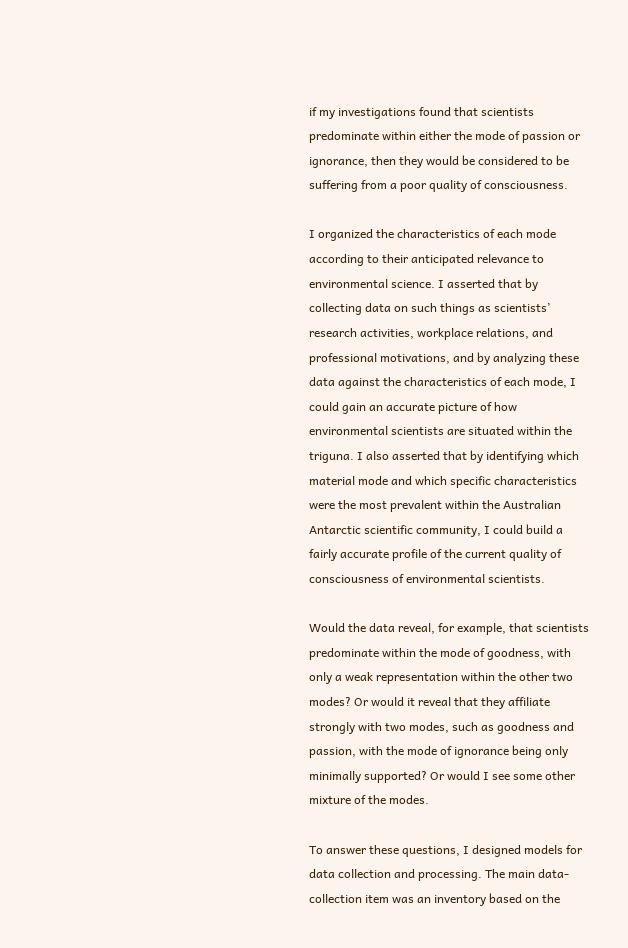if my investigations found that scientists predominate within either the mode of passion or ignorance, then they would be considered to be suffering from a poor quality of consciousness.

I organized the characteristics of each mode according to their anticipated relevance to environmental science. I asserted that by collecting data on such things as scientists’ research activities, workplace relations, and professional motivations, and by analyzing these data against the characteristics of each mode, I could gain an accurate picture of how environmental scientists are situated within the triguna. I also asserted that by identifying which material mode and which specific characteristics were the most prevalent within the Australian Antarctic scientific community, I could build a fairly accurate profile of the current quality of consciousness of environmental scientists.

Would the data reveal, for example, that scientists predominate within the mode of goodness, with only a weak representation within the other two modes? Or would it reveal that they affiliate strongly with two modes, such as goodness and passion, with the mode of ignorance being only minimally supported? Or would I see some other mixture of the modes.

To answer these questions, I designed models for data collection and processing. The main data-collection item was an inventory based on the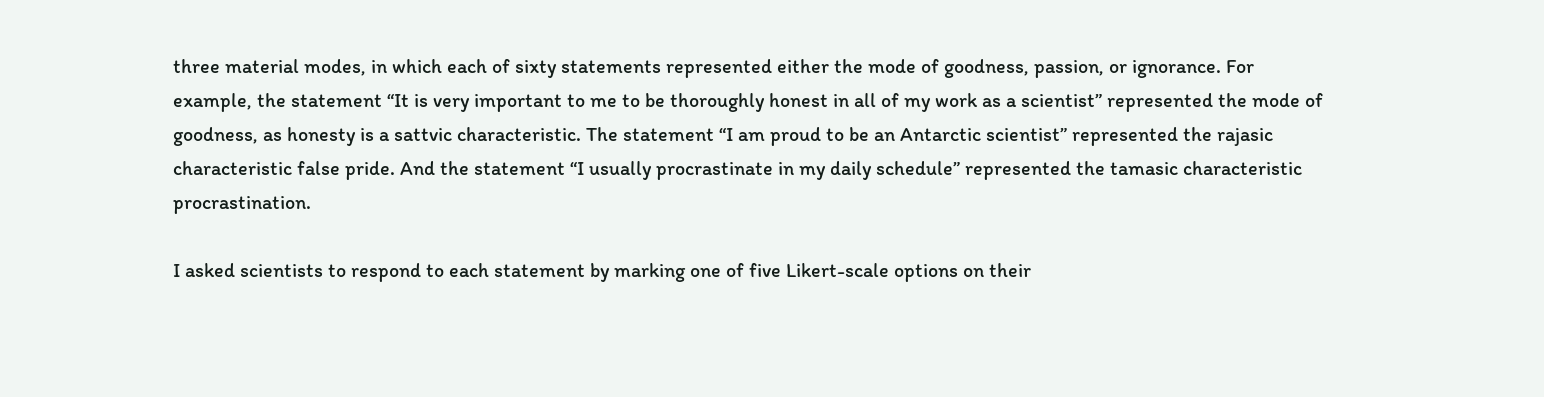three material modes, in which each of sixty statements represented either the mode of goodness, passion, or ignorance. For example, the statement “It is very important to me to be thoroughly honest in all of my work as a scientist” represented the mode of goodness, as honesty is a sattvic characteristic. The statement “I am proud to be an Antarctic scientist” represented the rajasic characteristic false pride. And the statement “I usually procrastinate in my daily schedule” represented the tamasic characteristic procrastination.

I asked scientists to respond to each statement by marking one of five Likert-scale options on their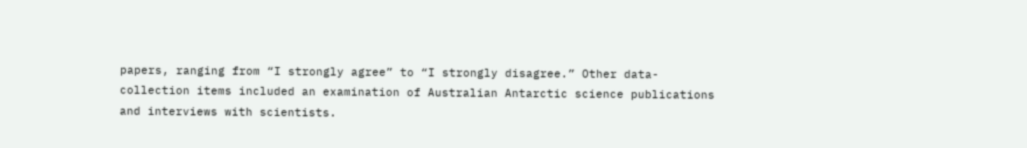papers, ranging from “I strongly agree” to “I strongly disagree.” Other data-collection items included an examination of Australian Antarctic science publications and interviews with scientists.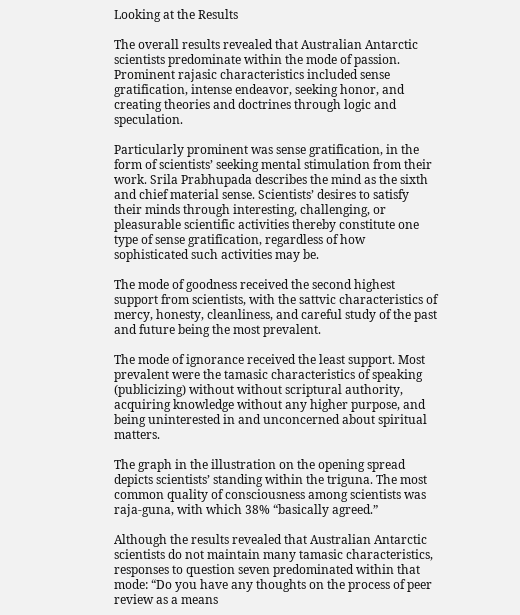Looking at the Results

The overall results revealed that Australian Antarctic scientists predominate within the mode of passion. Prominent rajasic characteristics included sense gratification, intense endeavor, seeking honor, and creating theories and doctrines through logic and speculation.

Particularly prominent was sense gratification, in the form of scientists’ seeking mental stimulation from their work. Srila Prabhupada describes the mind as the sixth and chief material sense. Scientists’ desires to satisfy their minds through interesting, challenging, or pleasurable scientific activities thereby constitute one type of sense gratification, regardless of how sophisticated such activities may be.

The mode of goodness received the second highest support from scientists, with the sattvic characteristics of mercy, honesty, cleanliness, and careful study of the past and future being the most prevalent.

The mode of ignorance received the least support. Most prevalent were the tamasic characteristics of speaking (publicizing) without without scriptural authority, acquiring knowledge without any higher purpose, and being uninterested in and unconcerned about spiritual matters.

The graph in the illustration on the opening spread depicts scientists’ standing within the triguna. The most common quality of consciousness among scientists was raja-guna, with which 38% “basically agreed.”

Although the results revealed that Australian Antarctic scientists do not maintain many tamasic characteristics, responses to question seven predominated within that mode: “Do you have any thoughts on the process of peer review as a means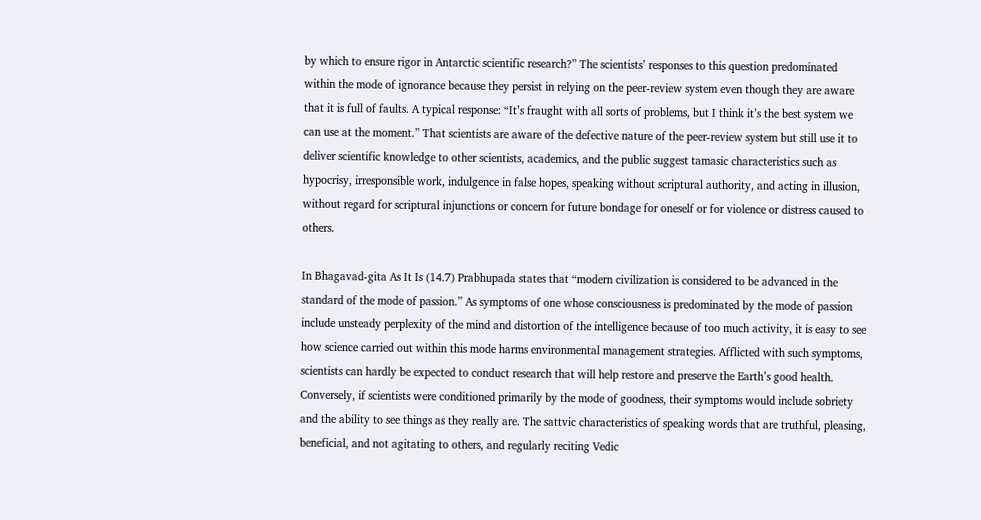by which to ensure rigor in Antarctic scientific research?” The scientists’ responses to this question predominated within the mode of ignorance because they persist in relying on the peer-review system even though they are aware that it is full of faults. A typical response: “It’s fraught with all sorts of problems, but I think it’s the best system we can use at the moment.” That scientists are aware of the defective nature of the peer-review system but still use it to deliver scientific knowledge to other scientists, academics, and the public suggest tamasic characteristics such as hypocrisy, irresponsible work, indulgence in false hopes, speaking without scriptural authority, and acting in illusion, without regard for scriptural injunctions or concern for future bondage for oneself or for violence or distress caused to others.

In Bhagavad-gita As It Is (14.7) Prabhupada states that “modern civilization is considered to be advanced in the standard of the mode of passion.” As symptoms of one whose consciousness is predominated by the mode of passion include unsteady perplexity of the mind and distortion of the intelligence because of too much activity, it is easy to see how science carried out within this mode harms environmental management strategies. Afflicted with such symptoms, scientists can hardly be expected to conduct research that will help restore and preserve the Earth’s good health. Conversely, if scientists were conditioned primarily by the mode of goodness, their symptoms would include sobriety and the ability to see things as they really are. The sattvic characteristics of speaking words that are truthful, pleasing, beneficial, and not agitating to others, and regularly reciting Vedic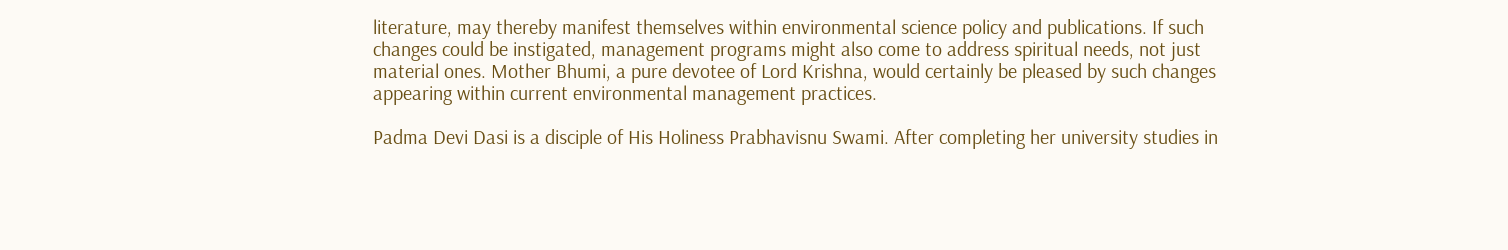literature, may thereby manifest themselves within environmental science policy and publications. If such changes could be instigated, management programs might also come to address spiritual needs, not just material ones. Mother Bhumi, a pure devotee of Lord Krishna, would certainly be pleased by such changes appearing within current environmental management practices.

Padma Devi Dasi is a disciple of His Holiness Prabhavisnu Swami. After completing her university studies in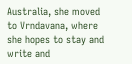Australia, she moved to Vrndavana, where she hopes to stay and write and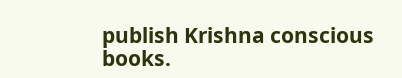publish Krishna conscious books.